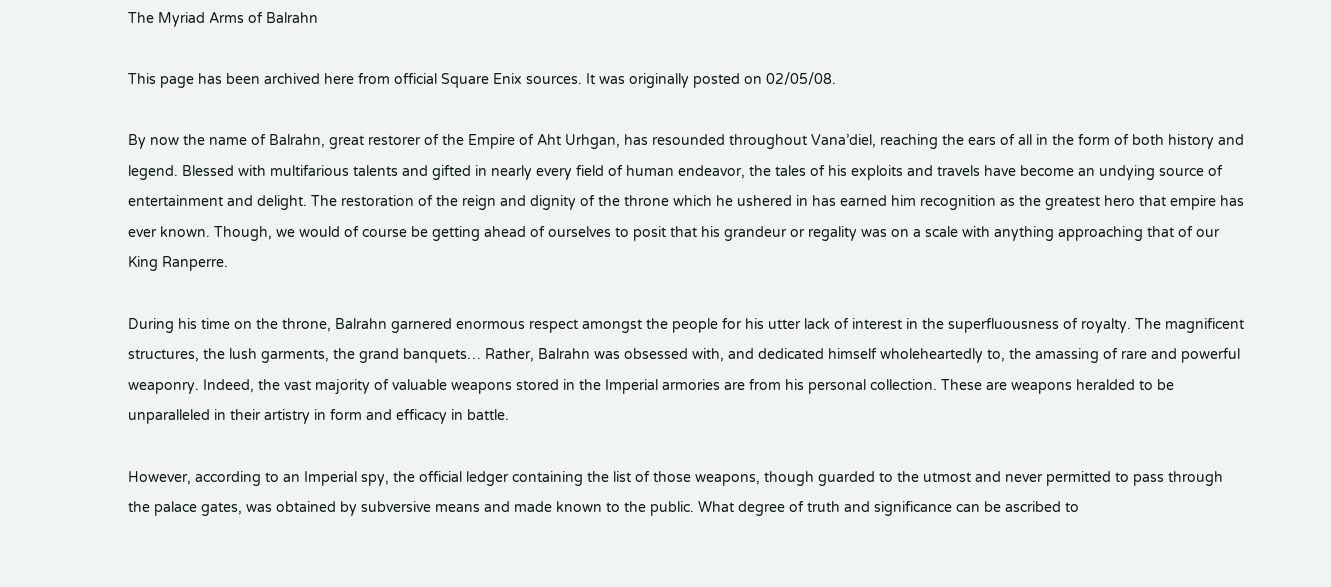The Myriad Arms of Balrahn

This page has been archived here from official Square Enix sources. It was originally posted on 02/05/08.

By now the name of Balrahn, great restorer of the Empire of Aht Urhgan, has resounded throughout Vana’diel, reaching the ears of all in the form of both history and legend. Blessed with multifarious talents and gifted in nearly every field of human endeavor, the tales of his exploits and travels have become an undying source of entertainment and delight. The restoration of the reign and dignity of the throne which he ushered in has earned him recognition as the greatest hero that empire has ever known. Though, we would of course be getting ahead of ourselves to posit that his grandeur or regality was on a scale with anything approaching that of our King Ranperre.

During his time on the throne, Balrahn garnered enormous respect amongst the people for his utter lack of interest in the superfluousness of royalty. The magnificent structures, the lush garments, the grand banquets… Rather, Balrahn was obsessed with, and dedicated himself wholeheartedly to, the amassing of rare and powerful weaponry. Indeed, the vast majority of valuable weapons stored in the Imperial armories are from his personal collection. These are weapons heralded to be unparalleled in their artistry in form and efficacy in battle.

However, according to an Imperial spy, the official ledger containing the list of those weapons, though guarded to the utmost and never permitted to pass through the palace gates, was obtained by subversive means and made known to the public. What degree of truth and significance can be ascribed to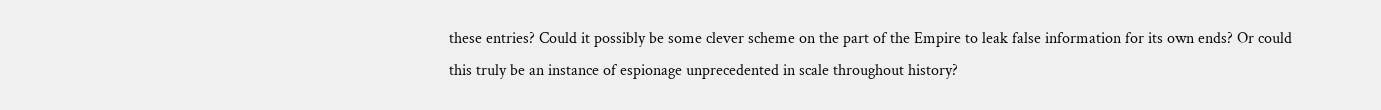these entries? Could it possibly be some clever scheme on the part of the Empire to leak false information for its own ends? Or could this truly be an instance of espionage unprecedented in scale throughout history?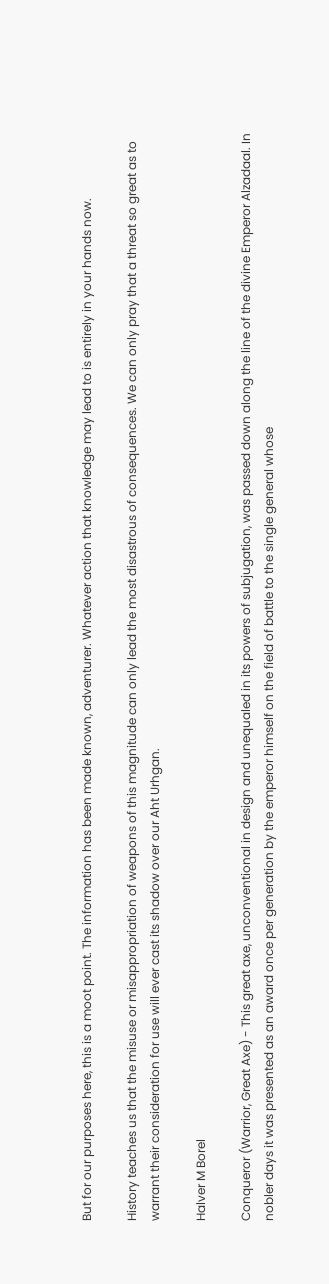But for our purposes here, this is a moot point. The information has been made known, adventurer. Whatever action that knowledge may lead to is entirely in your hands now.

History teaches us that the misuse or misappropriation of weapons of this magnitude can only lead the most disastrous of consequences. We can only pray that a threat so great as to warrant their consideration for use will ever cast its shadow over our Aht Urhgan.

Halver M Borel

Conqueror (Warrior, Great Axe) - This great axe, unconventional in design and unequaled in its powers of subjugation, was passed down along the line of the divine Emperor Alzadaal. In nobler days it was presented as an award once per generation by the emperor himself on the field of battle to the single general whose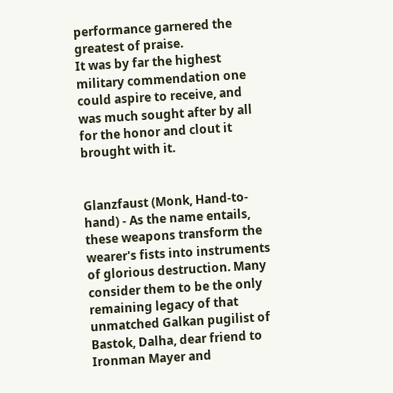performance garnered the greatest of praise.
It was by far the highest military commendation one could aspire to receive, and was much sought after by all for the honor and clout it brought with it.


Glanzfaust (Monk, Hand-to-hand) - As the name entails, these weapons transform the wearer's fists into instruments of glorious destruction. Many consider them to be the only remaining legacy of that unmatched Galkan pugilist of Bastok, Dalha, dear friend to Ironman Mayer and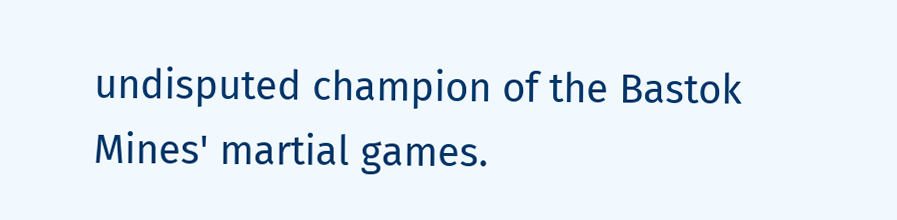undisputed champion of the Bastok Mines' martial games.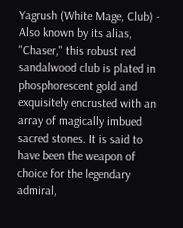Yagrush (White Mage, Club) - Also known by its alias, "Chaser," this robust red sandalwood club is plated in phosphorescent gold and exquisitely encrusted with an array of magically imbued sacred stones. It is said to have been the weapon of choice for the legendary admiral,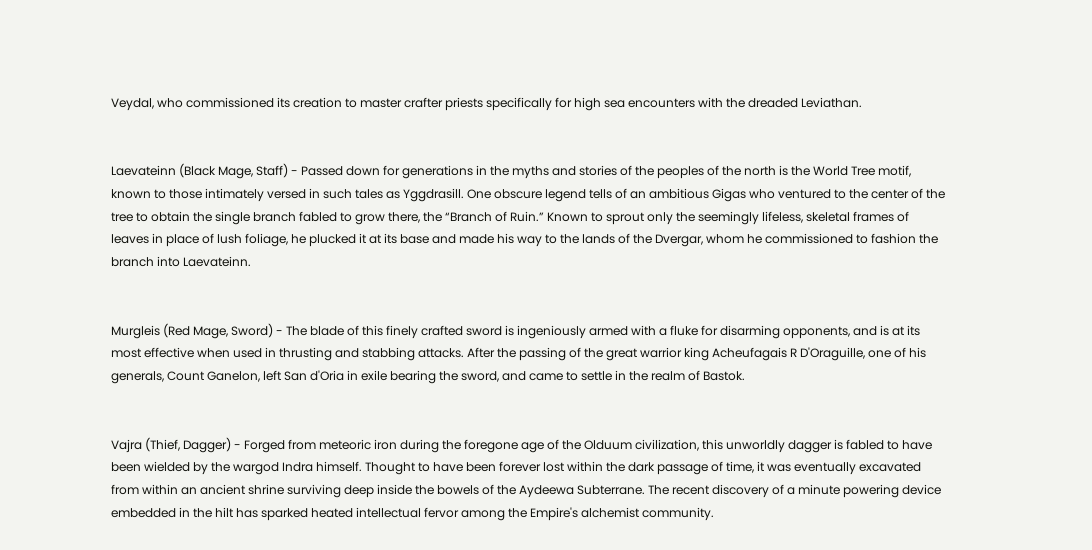Veydal, who commissioned its creation to master crafter priests specifically for high sea encounters with the dreaded Leviathan.


Laevateinn (Black Mage, Staff) - Passed down for generations in the myths and stories of the peoples of the north is the World Tree motif, known to those intimately versed in such tales as Yggdrasill. One obscure legend tells of an ambitious Gigas who ventured to the center of the tree to obtain the single branch fabled to grow there, the “Branch of Ruin.” Known to sprout only the seemingly lifeless, skeletal frames of leaves in place of lush foliage, he plucked it at its base and made his way to the lands of the Dvergar, whom he commissioned to fashion the branch into Laevateinn.


Murgleis (Red Mage, Sword) - The blade of this finely crafted sword is ingeniously armed with a fluke for disarming opponents, and is at its most effective when used in thrusting and stabbing attacks. After the passing of the great warrior king Acheufagais R D'Oraguille, one of his generals, Count Ganelon, left San d'Oria in exile bearing the sword, and came to settle in the realm of Bastok.


Vajra (Thief, Dagger) - Forged from meteoric iron during the foregone age of the Olduum civilization, this unworldly dagger is fabled to have been wielded by the wargod Indra himself. Thought to have been forever lost within the dark passage of time, it was eventually excavated from within an ancient shrine surviving deep inside the bowels of the Aydeewa Subterrane. The recent discovery of a minute powering device embedded in the hilt has sparked heated intellectual fervor among the Empire's alchemist community.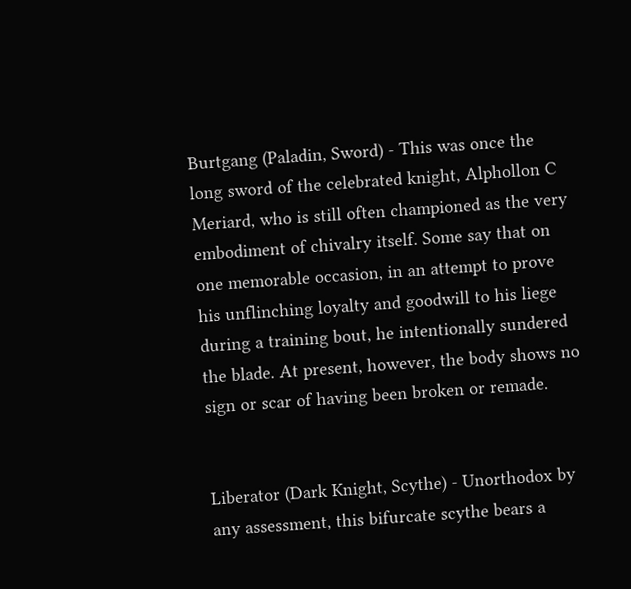Burtgang (Paladin, Sword) - This was once the long sword of the celebrated knight, Alphollon C Meriard, who is still often championed as the very embodiment of chivalry itself. Some say that on one memorable occasion, in an attempt to prove his unflinching loyalty and goodwill to his liege during a training bout, he intentionally sundered the blade. At present, however, the body shows no sign or scar of having been broken or remade.


Liberator (Dark Knight, Scythe) - Unorthodox by any assessment, this bifurcate scythe bears a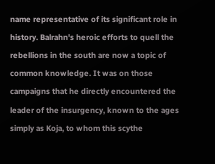name representative of its significant role in history. Balrahn's heroic efforts to quell the rebellions in the south are now a topic of common knowledge. It was on those campaigns that he directly encountered the leader of the insurgency, known to the ages simply as Koja, to whom this scythe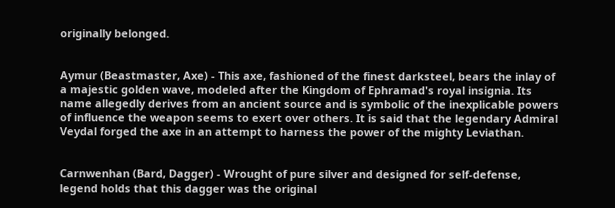originally belonged.


Aymur (Beastmaster, Axe) - This axe, fashioned of the finest darksteel, bears the inlay of a majestic golden wave, modeled after the Kingdom of Ephramad's royal insignia. Its name allegedly derives from an ancient source and is symbolic of the inexplicable powers of influence the weapon seems to exert over others. It is said that the legendary Admiral Veydal forged the axe in an attempt to harness the power of the mighty Leviathan.


Carnwenhan (Bard, Dagger) - Wrought of pure silver and designed for self-defense, legend holds that this dagger was the original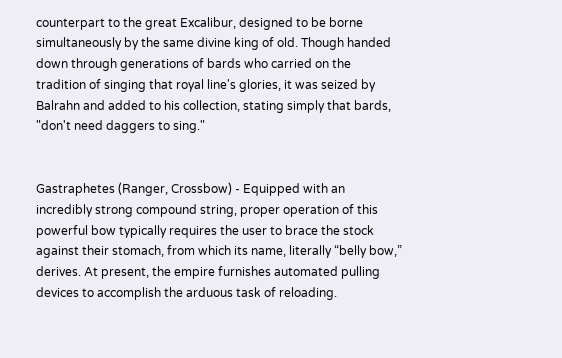counterpart to the great Excalibur, designed to be borne simultaneously by the same divine king of old. Though handed down through generations of bards who carried on the tradition of singing that royal line's glories, it was seized by Balrahn and added to his collection, stating simply that bards, "don't need daggers to sing."


Gastraphetes (Ranger, Crossbow) - Equipped with an incredibly strong compound string, proper operation of this powerful bow typically requires the user to brace the stock against their stomach, from which its name, literally “belly bow,” derives. At present, the empire furnishes automated pulling devices to accomplish the arduous task of reloading.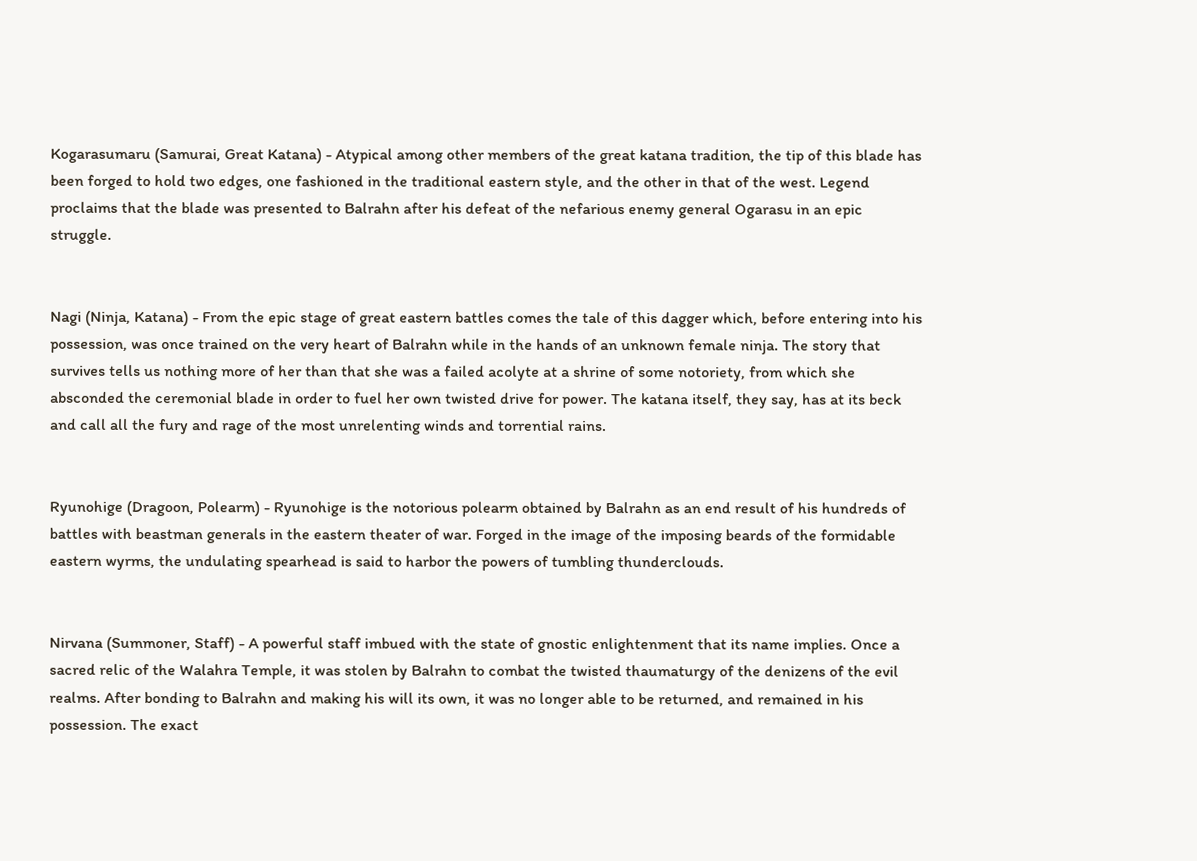Kogarasumaru (Samurai, Great Katana) - Atypical among other members of the great katana tradition, the tip of this blade has been forged to hold two edges, one fashioned in the traditional eastern style, and the other in that of the west. Legend proclaims that the blade was presented to Balrahn after his defeat of the nefarious enemy general Ogarasu in an epic struggle.


Nagi (Ninja, Katana) - From the epic stage of great eastern battles comes the tale of this dagger which, before entering into his possession, was once trained on the very heart of Balrahn while in the hands of an unknown female ninja. The story that survives tells us nothing more of her than that she was a failed acolyte at a shrine of some notoriety, from which she absconded the ceremonial blade in order to fuel her own twisted drive for power. The katana itself, they say, has at its beck and call all the fury and rage of the most unrelenting winds and torrential rains.


Ryunohige (Dragoon, Polearm) - Ryunohige is the notorious polearm obtained by Balrahn as an end result of his hundreds of battles with beastman generals in the eastern theater of war. Forged in the image of the imposing beards of the formidable eastern wyrms, the undulating spearhead is said to harbor the powers of tumbling thunderclouds.


Nirvana (Summoner, Staff) - A powerful staff imbued with the state of gnostic enlightenment that its name implies. Once a sacred relic of the Walahra Temple, it was stolen by Balrahn to combat the twisted thaumaturgy of the denizens of the evil realms. After bonding to Balrahn and making his will its own, it was no longer able to be returned, and remained in his possession. The exact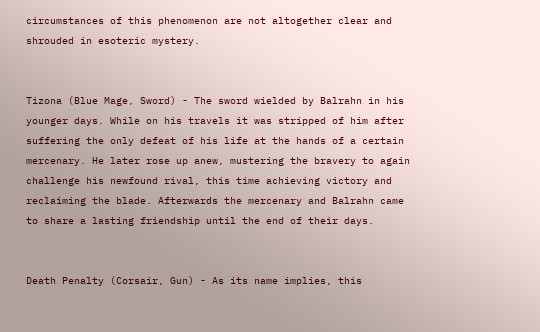circumstances of this phenomenon are not altogether clear and shrouded in esoteric mystery.


Tizona (Blue Mage, Sword) - The sword wielded by Balrahn in his younger days. While on his travels it was stripped of him after suffering the only defeat of his life at the hands of a certain mercenary. He later rose up anew, mustering the bravery to again challenge his newfound rival, this time achieving victory and reclaiming the blade. Afterwards the mercenary and Balrahn came to share a lasting friendship until the end of their days.


Death Penalty (Corsair, Gun) - As its name implies, this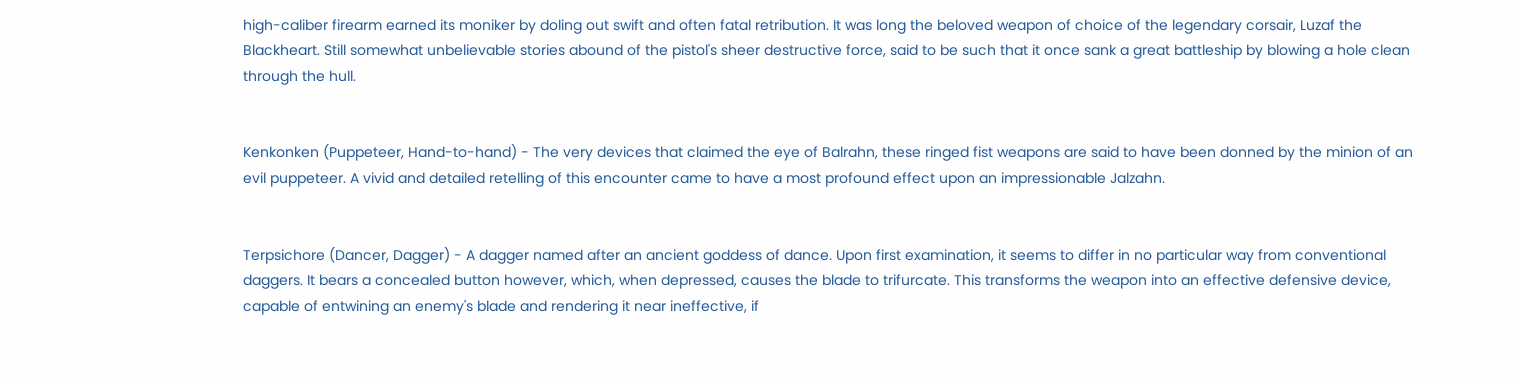high-caliber firearm earned its moniker by doling out swift and often fatal retribution. It was long the beloved weapon of choice of the legendary corsair, Luzaf the Blackheart. Still somewhat unbelievable stories abound of the pistol's sheer destructive force, said to be such that it once sank a great battleship by blowing a hole clean through the hull.


Kenkonken (Puppeteer, Hand-to-hand) - The very devices that claimed the eye of Balrahn, these ringed fist weapons are said to have been donned by the minion of an evil puppeteer. A vivid and detailed retelling of this encounter came to have a most profound effect upon an impressionable Jalzahn.


Terpsichore (Dancer, Dagger) - A dagger named after an ancient goddess of dance. Upon first examination, it seems to differ in no particular way from conventional daggers. It bears a concealed button however, which, when depressed, causes the blade to trifurcate. This transforms the weapon into an effective defensive device, capable of entwining an enemy's blade and rendering it near ineffective, if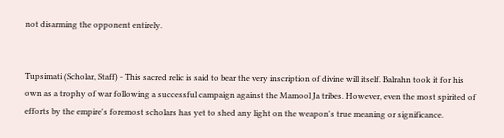not disarming the opponent entirely.


Tupsimati (Scholar, Staff) - This sacred relic is said to bear the very inscription of divine will itself. Balrahn took it for his own as a trophy of war following a successful campaign against the Mamool Ja tribes. However, even the most spirited of efforts by the empire's foremost scholars has yet to shed any light on the weapon's true meaning or significance.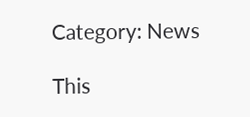Category: News

This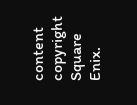content copyright Square Enix.